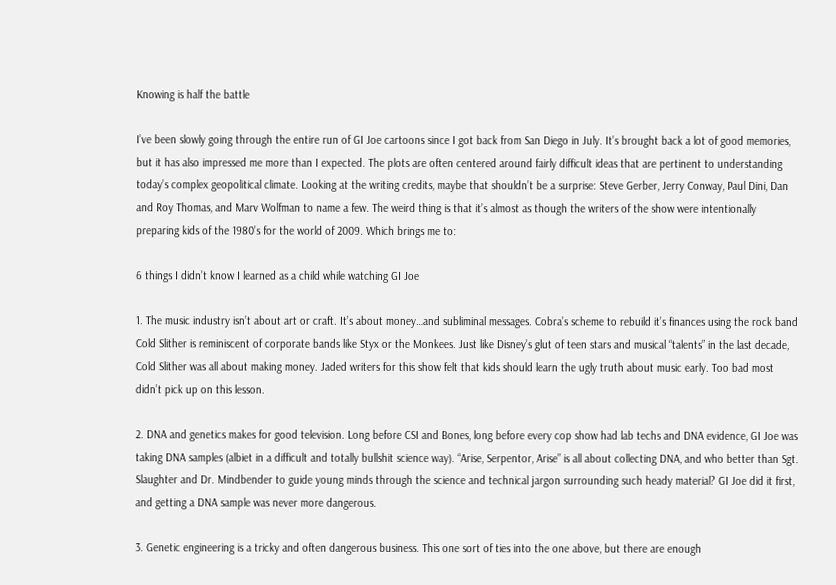Knowing is half the battle

I’ve been slowly going through the entire run of GI Joe cartoons since I got back from San Diego in July. It’s brought back a lot of good memories, but it has also impressed me more than I expected. The plots are often centered around fairly difficult ideas that are pertinent to understanding today’s complex geopolitical climate. Looking at the writing credits, maybe that shouldn’t be a surprise: Steve Gerber, Jerry Conway, Paul Dini, Dan and Roy Thomas, and Marv Wolfman to name a few. The weird thing is that it’s almost as though the writers of the show were intentionally preparing kids of the 1980’s for the world of 2009. Which brings me to:

6 things I didn’t know I learned as a child while watching GI Joe

1. The music industry isn’t about art or craft. It’s about money…and subliminal messages. Cobra’s scheme to rebuild it’s finances using the rock band Cold Slither is reminiscent of corporate bands like Styx or the Monkees. Just like Disney’s glut of teen stars and musical “talents” in the last decade, Cold Slither was all about making money. Jaded writers for this show felt that kids should learn the ugly truth about music early. Too bad most didn’t pick up on this lesson.

2. DNA and genetics makes for good television. Long before CSI and Bones, long before every cop show had lab techs and DNA evidence, GI Joe was taking DNA samples (albiet in a difficult and totally bullshit science way). “Arise, Serpentor, Arise” is all about collecting DNA, and who better than Sgt. Slaughter and Dr. Mindbender to guide young minds through the science and technical jargon surrounding such heady material? GI Joe did it first, and getting a DNA sample was never more dangerous.

3. Genetic engineering is a tricky and often dangerous business. This one sort of ties into the one above, but there are enough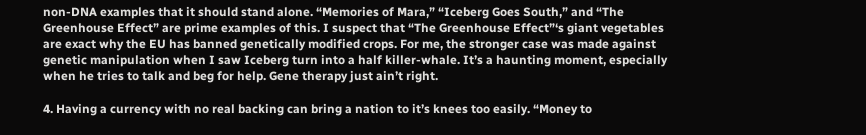non-DNA examples that it should stand alone. “Memories of Mara,” “Iceberg Goes South,” and “The Greenhouse Effect” are prime examples of this. I suspect that “The Greenhouse Effect”‘s giant vegetables are exact why the EU has banned genetically modified crops. For me, the stronger case was made against genetic manipulation when I saw Iceberg turn into a half killer-whale. It’s a haunting moment, especially when he tries to talk and beg for help. Gene therapy just ain’t right.

4. Having a currency with no real backing can bring a nation to it’s knees too easily. “Money to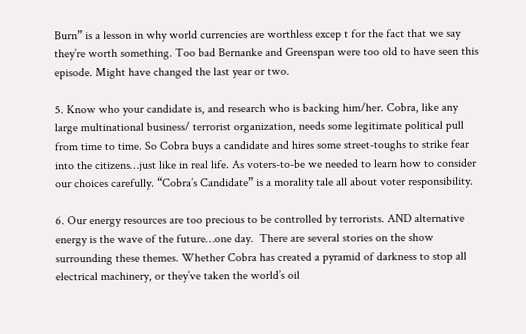Burn” is a lesson in why world currencies are worthless excep t for the fact that we say they’re worth something. Too bad Bernanke and Greenspan were too old to have seen this episode. Might have changed the last year or two.

5. Know who your candidate is, and research who is backing him/her. Cobra, like any large multinational business/ terrorist organization, needs some legitimate political pull from time to time. So Cobra buys a candidate and hires some street-toughs to strike fear into the citizens…just like in real life. As voters-to-be we needed to learn how to consider our choices carefully. “Cobra’s Candidate” is a morality tale all about voter responsibility.

6. Our energy resources are too precious to be controlled by terrorists. AND alternative energy is the wave of the future…one day.  There are several stories on the show surrounding these themes. Whether Cobra has created a pyramid of darkness to stop all electrical machinery, or they’ve taken the world’s oil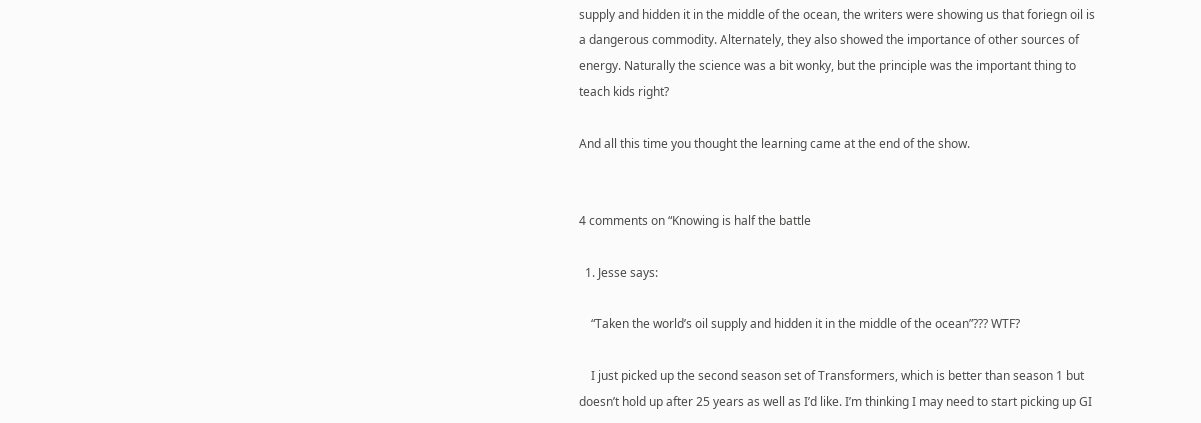supply and hidden it in the middle of the ocean, the writers were showing us that foriegn oil is a dangerous commodity. Alternately, they also showed the importance of other sources of energy. Naturally the science was a bit wonky, but the principle was the important thing to teach kids right?

And all this time you thought the learning came at the end of the show.


4 comments on “Knowing is half the battle

  1. Jesse says:

    “Taken the world’s oil supply and hidden it in the middle of the ocean”??? WTF?

    I just picked up the second season set of Transformers, which is better than season 1 but doesn’t hold up after 25 years as well as I’d like. I’m thinking I may need to start picking up GI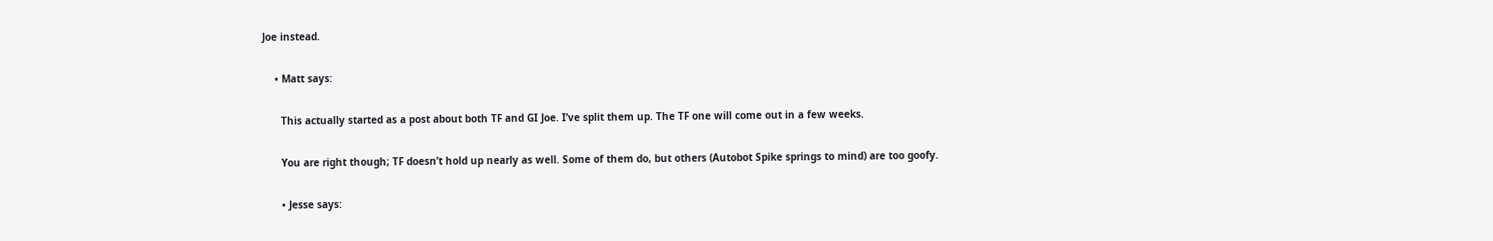Joe instead.

    • Matt says:

      This actually started as a post about both TF and GI Joe. I’ve split them up. The TF one will come out in a few weeks.

      You are right though; TF doesn’t hold up nearly as well. Some of them do, but others (Autobot Spike springs to mind) are too goofy.

      • Jesse says: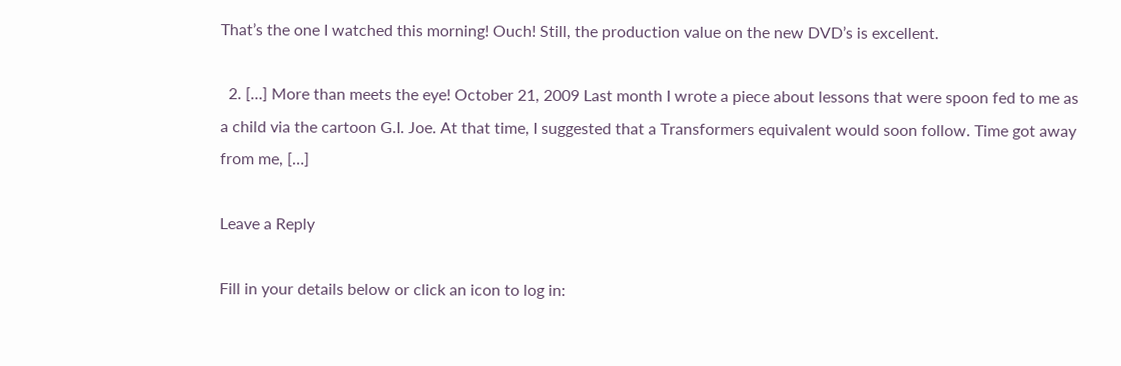That’s the one I watched this morning! Ouch! Still, the production value on the new DVD’s is excellent.

  2. […] More than meets the eye! October 21, 2009 Last month I wrote a piece about lessons that were spoon fed to me as a child via the cartoon G.I. Joe. At that time, I suggested that a Transformers equivalent would soon follow. Time got away from me, […]

Leave a Reply

Fill in your details below or click an icon to log in: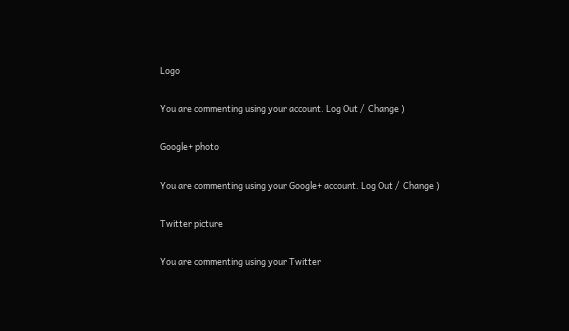Logo

You are commenting using your account. Log Out /  Change )

Google+ photo

You are commenting using your Google+ account. Log Out /  Change )

Twitter picture

You are commenting using your Twitter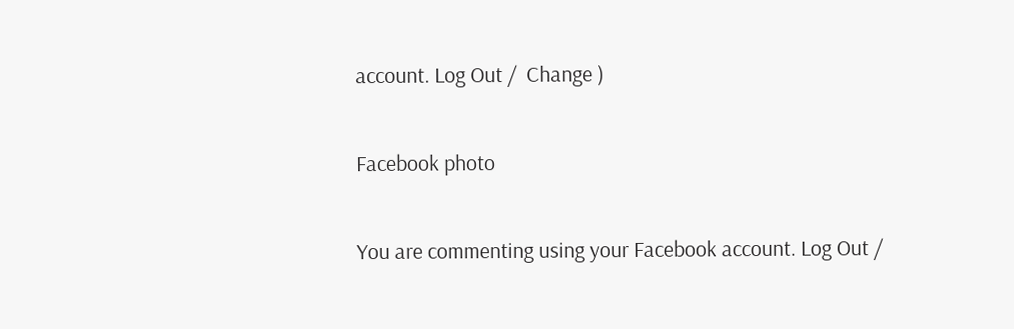account. Log Out /  Change )

Facebook photo

You are commenting using your Facebook account. Log Out /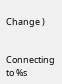Change )


Connecting to %s